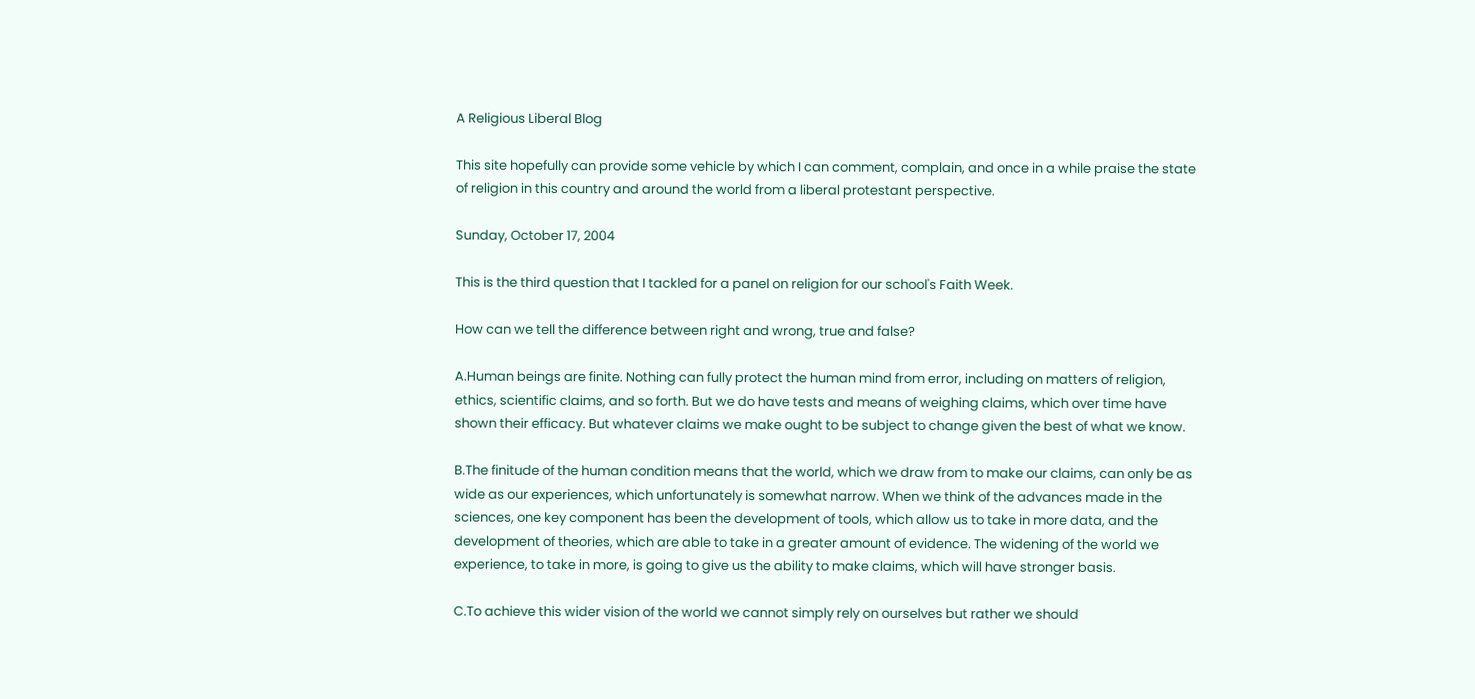A Religious Liberal Blog

This site hopefully can provide some vehicle by which I can comment, complain, and once in a while praise the state of religion in this country and around the world from a liberal protestant perspective.

Sunday, October 17, 2004

This is the third question that I tackled for a panel on religion for our school's Faith Week.

How can we tell the difference between right and wrong, true and false?

A.Human beings are finite. Nothing can fully protect the human mind from error, including on matters of religion, ethics, scientific claims, and so forth. But we do have tests and means of weighing claims, which over time have shown their efficacy. But whatever claims we make ought to be subject to change given the best of what we know.

B.The finitude of the human condition means that the world, which we draw from to make our claims, can only be as wide as our experiences, which unfortunately is somewhat narrow. When we think of the advances made in the sciences, one key component has been the development of tools, which allow us to take in more data, and the development of theories, which are able to take in a greater amount of evidence. The widening of the world we experience, to take in more, is going to give us the ability to make claims, which will have stronger basis.

C.To achieve this wider vision of the world we cannot simply rely on ourselves but rather we should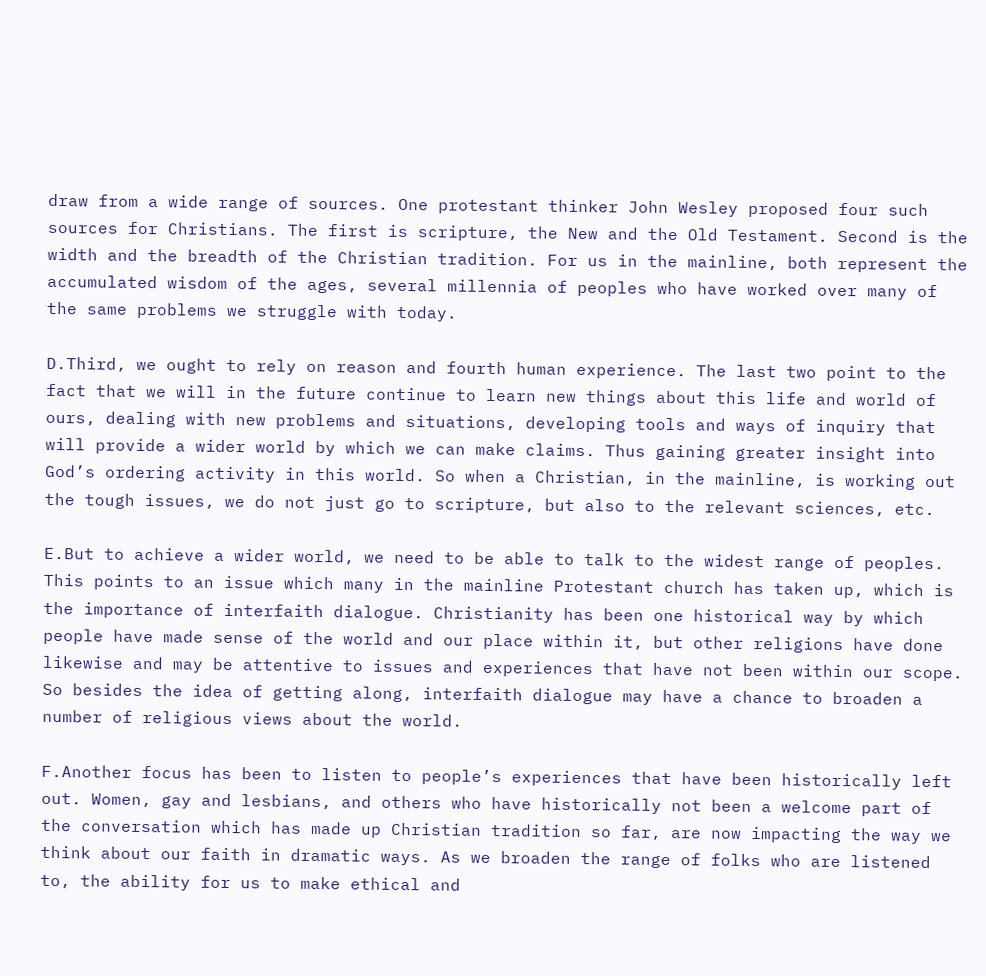draw from a wide range of sources. One protestant thinker John Wesley proposed four such sources for Christians. The first is scripture, the New and the Old Testament. Second is the width and the breadth of the Christian tradition. For us in the mainline, both represent the accumulated wisdom of the ages, several millennia of peoples who have worked over many of the same problems we struggle with today.

D.Third, we ought to rely on reason and fourth human experience. The last two point to the fact that we will in the future continue to learn new things about this life and world of ours, dealing with new problems and situations, developing tools and ways of inquiry that will provide a wider world by which we can make claims. Thus gaining greater insight into God’s ordering activity in this world. So when a Christian, in the mainline, is working out the tough issues, we do not just go to scripture, but also to the relevant sciences, etc.

E.But to achieve a wider world, we need to be able to talk to the widest range of peoples. This points to an issue which many in the mainline Protestant church has taken up, which is the importance of interfaith dialogue. Christianity has been one historical way by which people have made sense of the world and our place within it, but other religions have done likewise and may be attentive to issues and experiences that have not been within our scope. So besides the idea of getting along, interfaith dialogue may have a chance to broaden a number of religious views about the world.

F.Another focus has been to listen to people’s experiences that have been historically left out. Women, gay and lesbians, and others who have historically not been a welcome part of the conversation which has made up Christian tradition so far, are now impacting the way we think about our faith in dramatic ways. As we broaden the range of folks who are listened to, the ability for us to make ethical and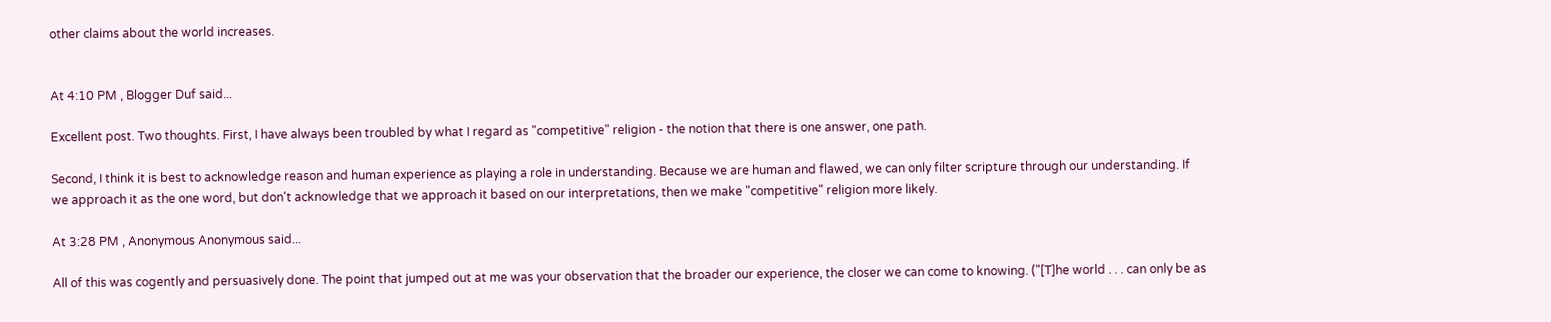other claims about the world increases.


At 4:10 PM , Blogger Duf said...

Excellent post. Two thoughts. First, I have always been troubled by what I regard as "competitive" religion - the notion that there is one answer, one path.

Second, I think it is best to acknowledge reason and human experience as playing a role in understanding. Because we are human and flawed, we can only filter scripture through our understanding. If we approach it as the one word, but don't acknowledge that we approach it based on our interpretations, then we make "competitive" religion more likely.

At 3:28 PM , Anonymous Anonymous said...

All of this was cogently and persuasively done. The point that jumped out at me was your observation that the broader our experience, the closer we can come to knowing. ("[T]he world . . . can only be as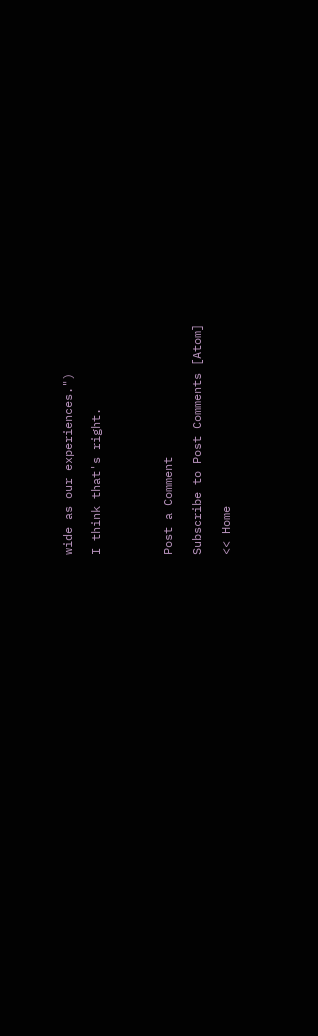wide as our experiences.")

I think that's right.




Post a Comment

Subscribe to Post Comments [Atom]

<< Home